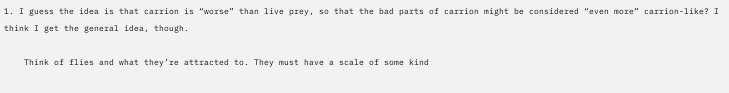1. I guess the idea is that carrion is “worse” than live prey, so that the bad parts of carrion might be considered “even more” carrion-like? I think I get the general idea, though.

    Think of flies and what they’re attracted to. They must have a scale of some kind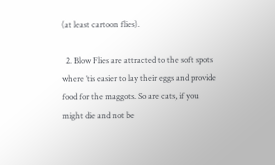(at least cartoon flies).

  2. Blow Flies are attracted to the soft spots where ’tis easier to lay their eggs and provide food for the maggots. So are cats, if you might die and not be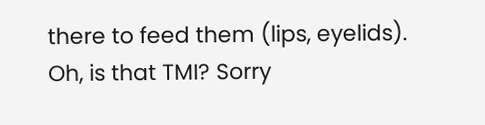there to feed them (lips, eyelids). Oh, is that TMI? Sorry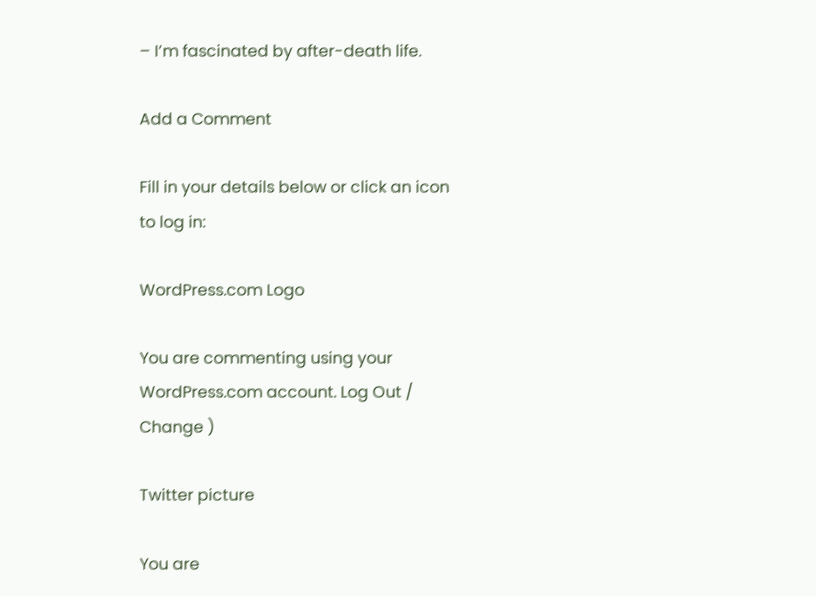– I’m fascinated by after-death life.

Add a Comment

Fill in your details below or click an icon to log in:

WordPress.com Logo

You are commenting using your WordPress.com account. Log Out /  Change )

Twitter picture

You are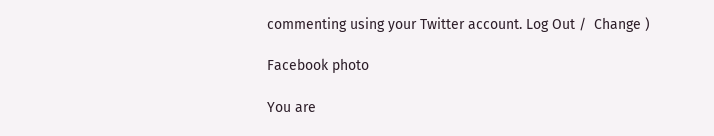commenting using your Twitter account. Log Out /  Change )

Facebook photo

You are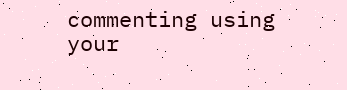commenting using your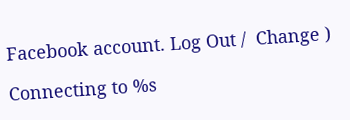Facebook account. Log Out /  Change )

Connecting to %s